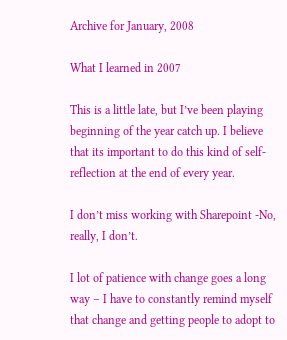Archive for January, 2008

What I learned in 2007

This is a little late, but I’ve been playing beginning of the year catch up. I believe that its important to do this kind of self-reflection at the end of every year.

I don’t miss working with Sharepoint -No, really, I don’t.

I lot of patience with change goes a long way – I have to constantly remind myself that change and getting people to adopt to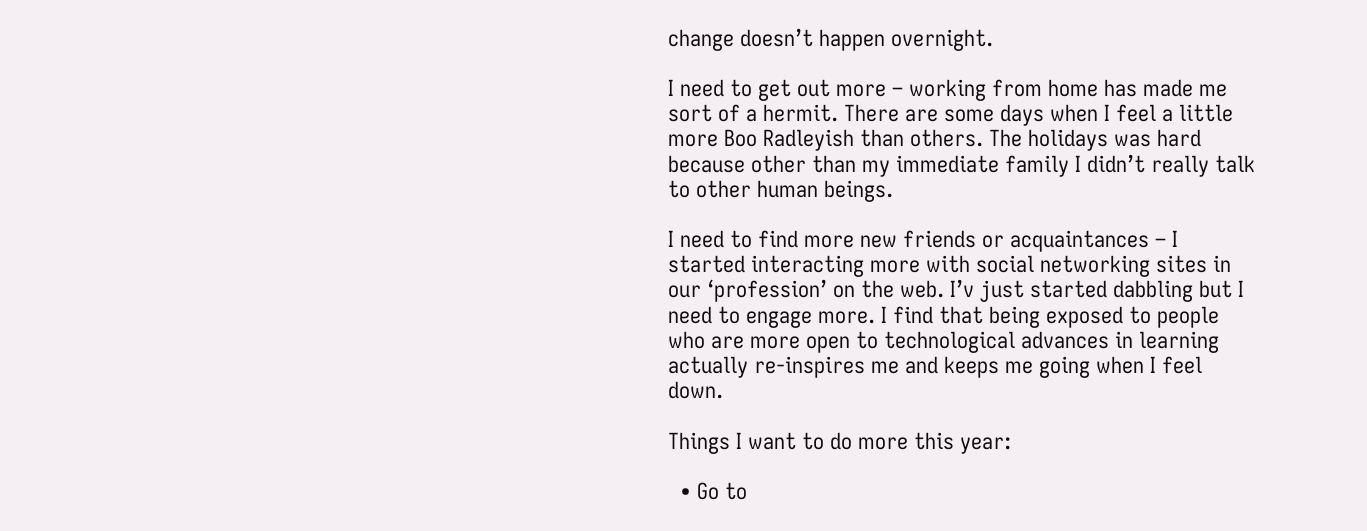change doesn’t happen overnight.

I need to get out more – working from home has made me sort of a hermit. There are some days when I feel a little more Boo Radleyish than others. The holidays was hard because other than my immediate family I didn’t really talk to other human beings.

I need to find more new friends or acquaintances – I started interacting more with social networking sites in our ‘profession’ on the web. I’v just started dabbling but I need to engage more. I find that being exposed to people who are more open to technological advances in learning actually re-inspires me and keeps me going when I feel down.

Things I want to do more this year:

  • Go to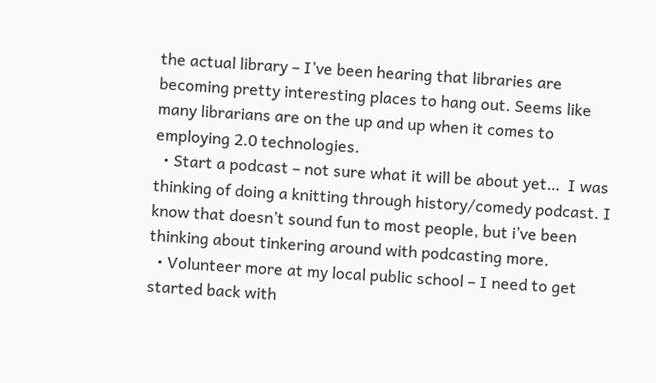the actual library – I’ve been hearing that libraries are becoming pretty interesting places to hang out. Seems like many librarians are on the up and up when it comes to employing 2.0 technologies.
  • Start a podcast – not sure what it will be about yet…  I was thinking of doing a knitting through history/comedy podcast. I know that doesn’t sound fun to most people, but i’ve been thinking about tinkering around with podcasting more.
  • Volunteer more at my local public school – I need to get started back with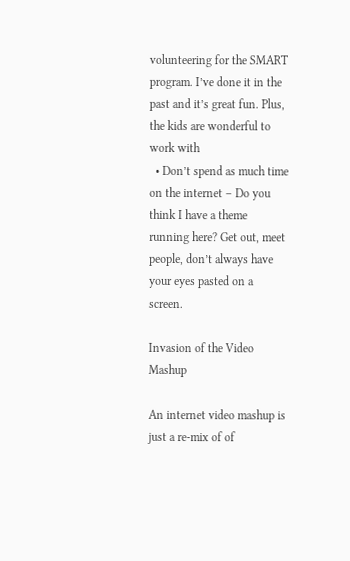volunteering for the SMART program. I’ve done it in the past and it’s great fun. Plus, the kids are wonderful to work with
  • Don’t spend as much time on the internet – Do you think I have a theme running here? Get out, meet people, don’t always have your eyes pasted on a screen.

Invasion of the Video Mashup

An internet video mashup is just a re-mix of of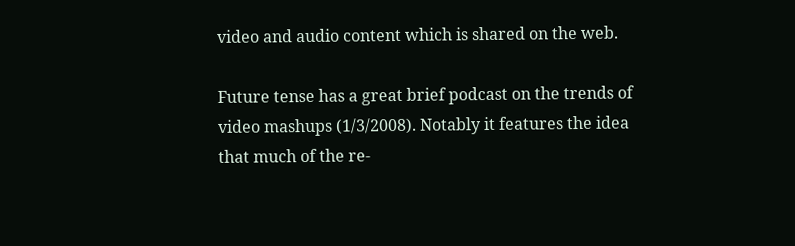video and audio content which is shared on the web.

Future tense has a great brief podcast on the trends of video mashups (1/3/2008). Notably it features the idea that much of the re-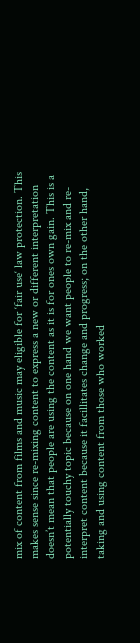mix of content from films and music may eligible for ‘fair use‘ law protection. This makes sense since re-mixing content to express a new or different interpretation doesn’t mean that people are using the content as it is for ones own gain. This is a potentially touchy topic because on one hand we want people to re-mix and re-interpret content because it facillitates change and progress; on the other hand, taking and using content from those who worked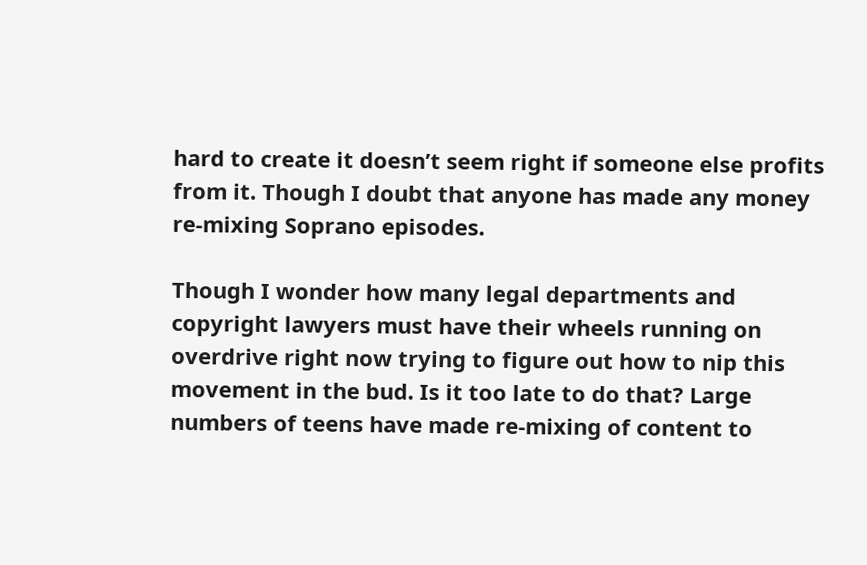hard to create it doesn’t seem right if someone else profits from it. Though I doubt that anyone has made any money re-mixing Soprano episodes.

Though I wonder how many legal departments and copyright lawyers must have their wheels running on overdrive right now trying to figure out how to nip this movement in the bud. Is it too late to do that? Large numbers of teens have made re-mixing of content to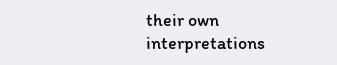their own interpretations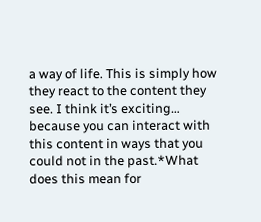a way of life. This is simply how they react to the content they see. I think it’s exciting… because you can interact with this content in ways that you could not in the past.*What does this mean for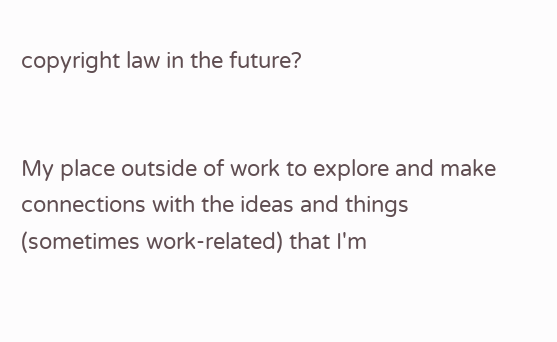copyright law in the future?


My place outside of work to explore and make connections with the ideas and things (sometimes work-related) that I'm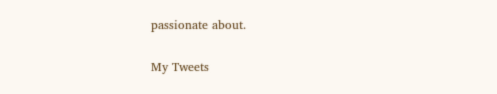passionate about.

My Tweets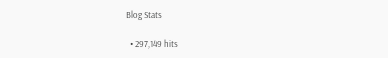Blog Stats

  • 297,149 hits